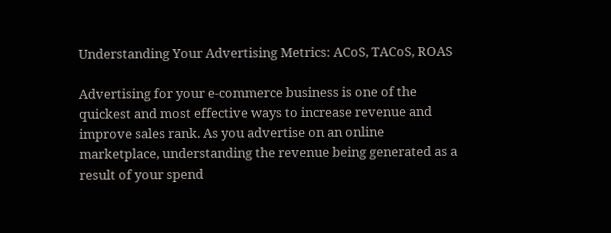Understanding Your Advertising Metrics: ACoS, TACoS, ROAS

Advertising for your e-commerce business is one of the quickest and most effective ways to increase revenue and improve sales rank. As you advertise on an online marketplace, understanding the revenue being generated as a result of your spend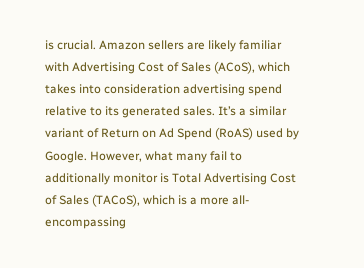is crucial. Amazon sellers are likely familiar with Advertising Cost of Sales (ACoS), which takes into consideration advertising spend relative to its generated sales. It’s a similar variant of Return on Ad Spend (RoAS) used by Google. However, what many fail to additionally monitor is Total Advertising Cost of Sales (TACoS), which is a more all-encompassing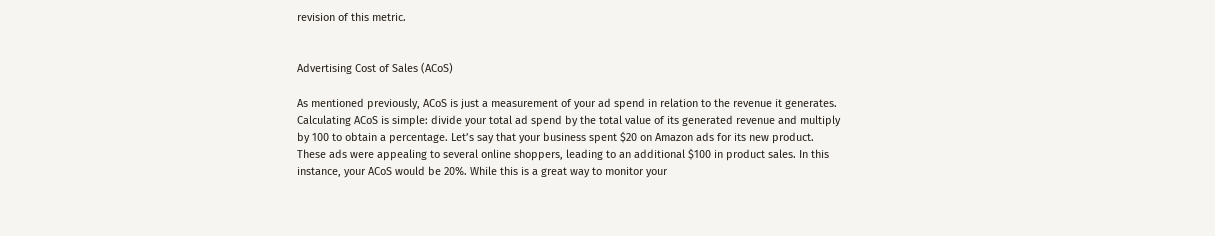revision of this metric.


Advertising Cost of Sales (ACoS)

As mentioned previously, ACoS is just a measurement of your ad spend in relation to the revenue it generates. Calculating ACoS is simple: divide your total ad spend by the total value of its generated revenue and multiply by 100 to obtain a percentage. Let’s say that your business spent $20 on Amazon ads for its new product. These ads were appealing to several online shoppers, leading to an additional $100 in product sales. In this instance, your ACoS would be 20%. While this is a great way to monitor your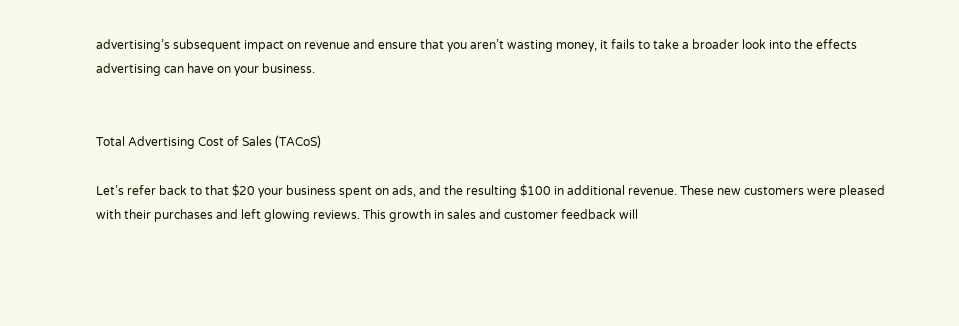advertising’s subsequent impact on revenue and ensure that you aren’t wasting money, it fails to take a broader look into the effects advertising can have on your business.


Total Advertising Cost of Sales (TACoS)

Let’s refer back to that $20 your business spent on ads, and the resulting $100 in additional revenue. These new customers were pleased with their purchases and left glowing reviews. This growth in sales and customer feedback will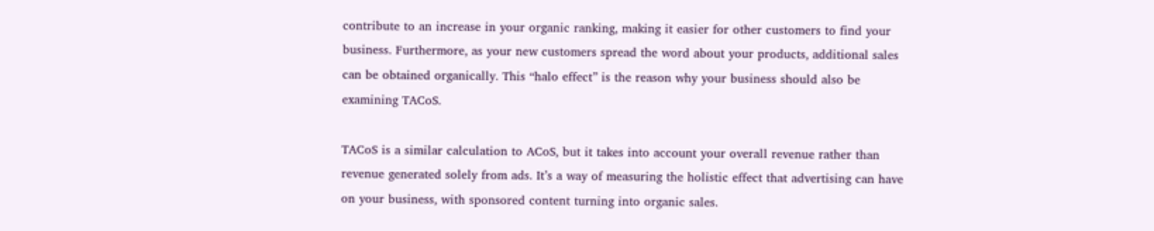contribute to an increase in your organic ranking, making it easier for other customers to find your business. Furthermore, as your new customers spread the word about your products, additional sales can be obtained organically. This “halo effect” is the reason why your business should also be examining TACoS.

TACoS is a similar calculation to ACoS, but it takes into account your overall revenue rather than revenue generated solely from ads. It’s a way of measuring the holistic effect that advertising can have on your business, with sponsored content turning into organic sales.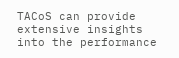TACoS can provide extensive insights into the performance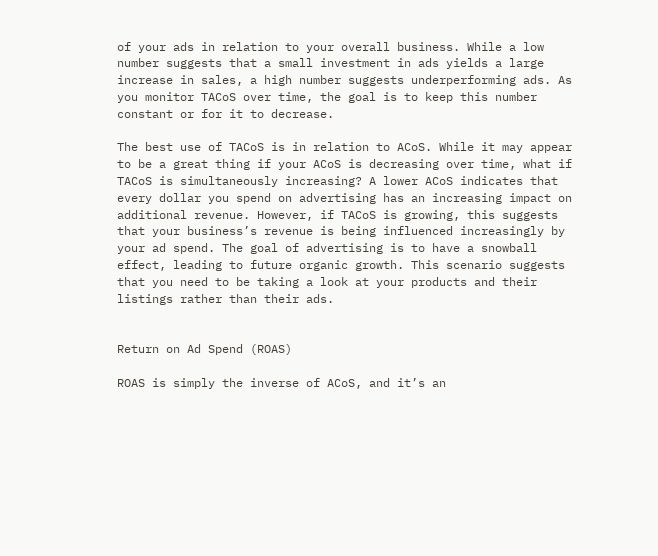of your ads in relation to your overall business. While a low number suggests that a small investment in ads yields a large increase in sales, a high number suggests underperforming ads. As you monitor TACoS over time, the goal is to keep this number constant or for it to decrease.

The best use of TACoS is in relation to ACoS. While it may appear to be a great thing if your ACoS is decreasing over time, what if TACoS is simultaneously increasing? A lower ACoS indicates that every dollar you spend on advertising has an increasing impact on additional revenue. However, if TACoS is growing, this suggests that your business’s revenue is being influenced increasingly by your ad spend. The goal of advertising is to have a snowball effect, leading to future organic growth. This scenario suggests that you need to be taking a look at your products and their listings rather than their ads.


Return on Ad Spend (ROAS)

ROAS is simply the inverse of ACoS, and it’s an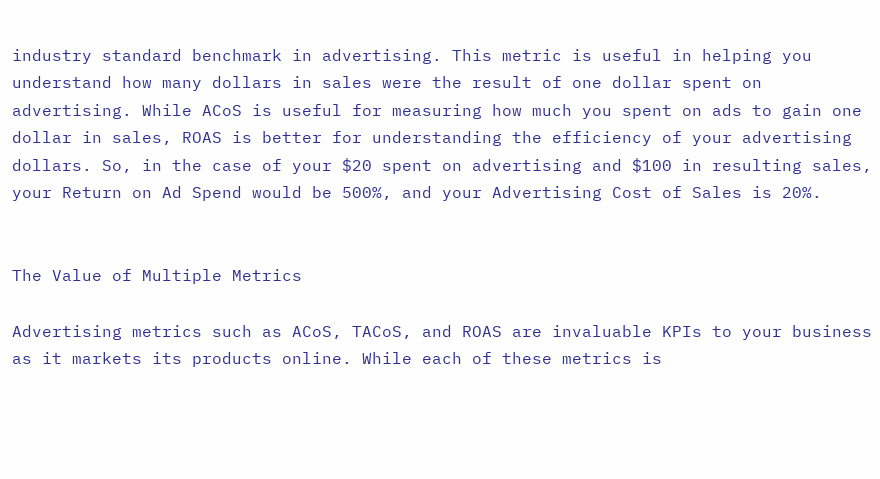industry standard benchmark in advertising. This metric is useful in helping you understand how many dollars in sales were the result of one dollar spent on advertising. While ACoS is useful for measuring how much you spent on ads to gain one dollar in sales, ROAS is better for understanding the efficiency of your advertising dollars. So, in the case of your $20 spent on advertising and $100 in resulting sales, your Return on Ad Spend would be 500%, and your Advertising Cost of Sales is 20%.


The Value of Multiple Metrics

Advertising metrics such as ACoS, TACoS, and ROAS are invaluable KPIs to your business as it markets its products online. While each of these metrics is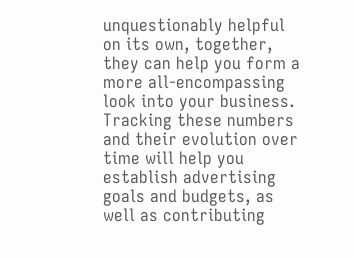unquestionably helpful on its own, together, they can help you form a more all-encompassing look into your business. Tracking these numbers and their evolution over time will help you establish advertising goals and budgets, as well as contributing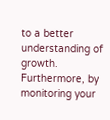to a better understanding of growth. Furthermore, by monitoring your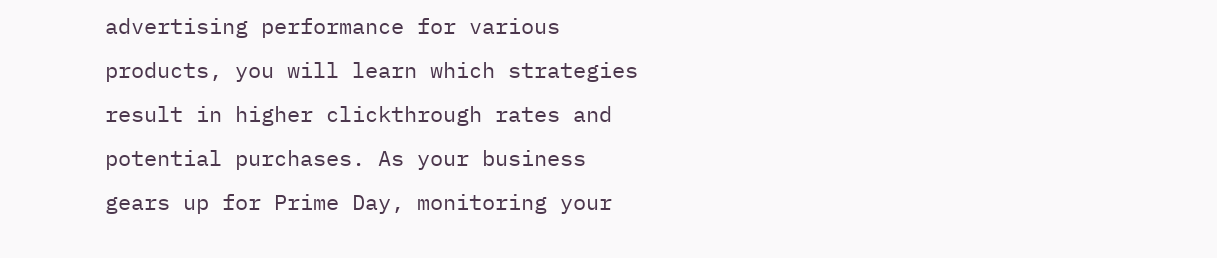advertising performance for various products, you will learn which strategies result in higher clickthrough rates and potential purchases. As your business gears up for Prime Day, monitoring your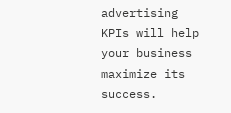advertising KPIs will help your business maximize its success.